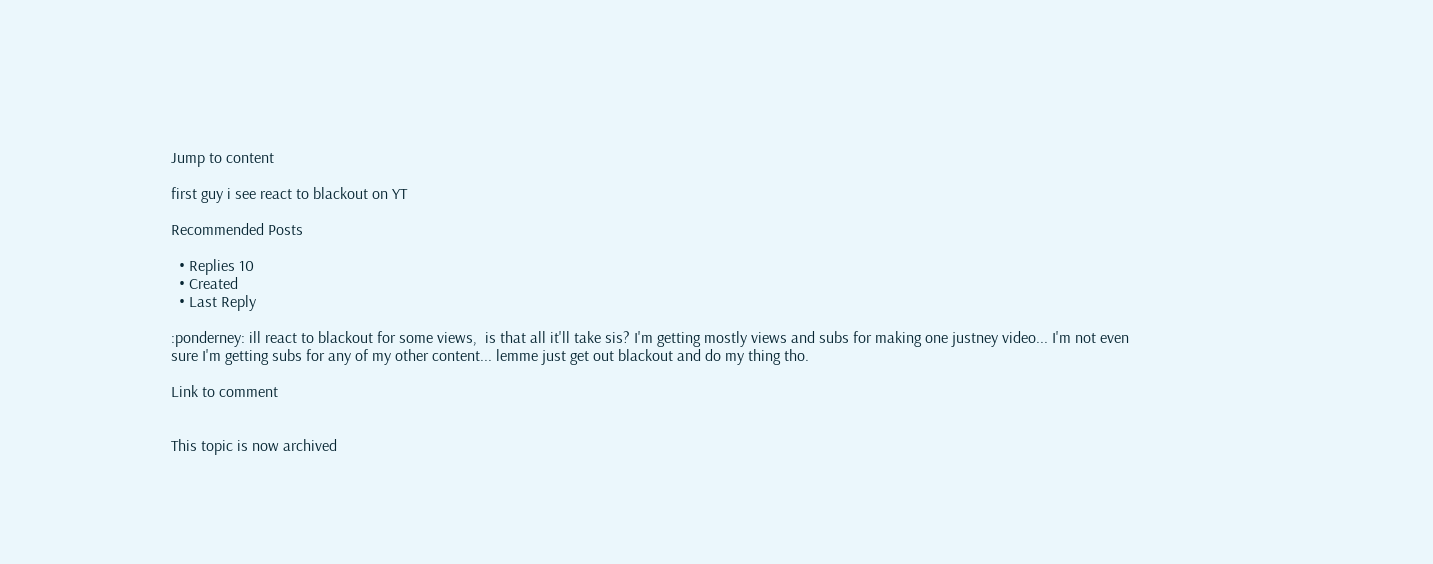Jump to content

first guy i see react to blackout on YT

Recommended Posts

  • Replies 10
  • Created
  • Last Reply

:ponderney: ill react to blackout for some views,  is that all it'll take sis? I'm getting mostly views and subs for making one justney video... I'm not even sure I'm getting subs for any of my other content... lemme just get out blackout and do my thing tho.

Link to comment


This topic is now archived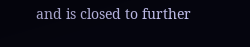and is closed to further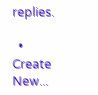replies.

  • Create New...